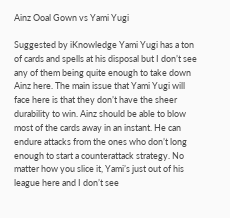Ainz Ooal Gown vs Yami Yugi

Suggested by iKnowledge Yami Yugi has a ton of cards and spells at his disposal but I don’t see any of them being quite enough to take down Ainz here. The main issue that Yami Yugi will face here is that they don’t have the sheer durability to win. Ainz should be able to blow most of the cards away in an instant. He can endure attacks from the ones who don’t long enough to start a counterattack strategy. No matter how you slice it, Yami’s just out of his league here and I don’t see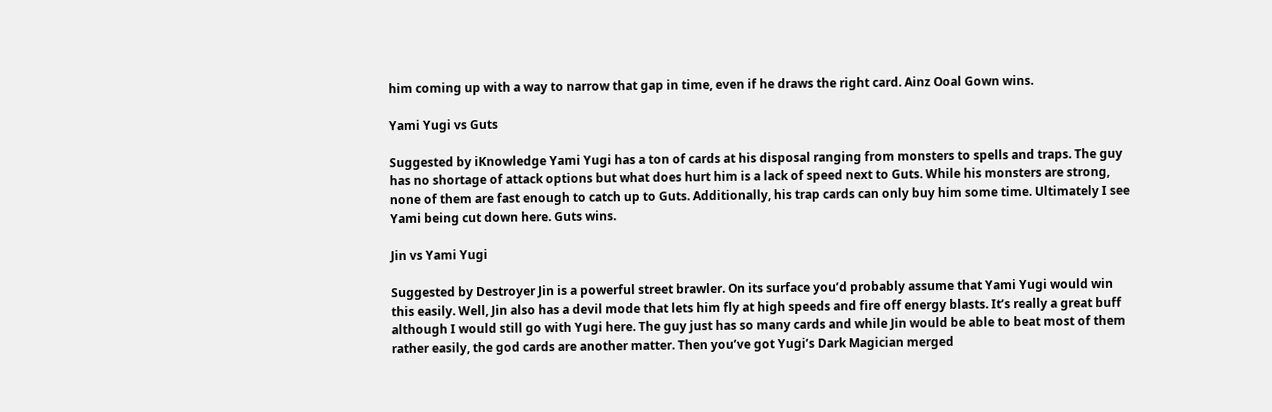him coming up with a way to narrow that gap in time, even if he draws the right card. Ainz Ooal Gown wins.

Yami Yugi vs Guts

Suggested by iKnowledge Yami Yugi has a ton of cards at his disposal ranging from monsters to spells and traps. The guy has no shortage of attack options but what does hurt him is a lack of speed next to Guts. While his monsters are strong, none of them are fast enough to catch up to Guts. Additionally, his trap cards can only buy him some time. Ultimately I see Yami being cut down here. Guts wins.

Jin vs Yami Yugi

Suggested by Destroyer Jin is a powerful street brawler. On its surface you’d probably assume that Yami Yugi would win this easily. Well, Jin also has a devil mode that lets him fly at high speeds and fire off energy blasts. It’s really a great buff although I would still go with Yugi here. The guy just has so many cards and while Jin would be able to beat most of them rather easily, the god cards are another matter. Then you’ve got Yugi’s Dark Magician merged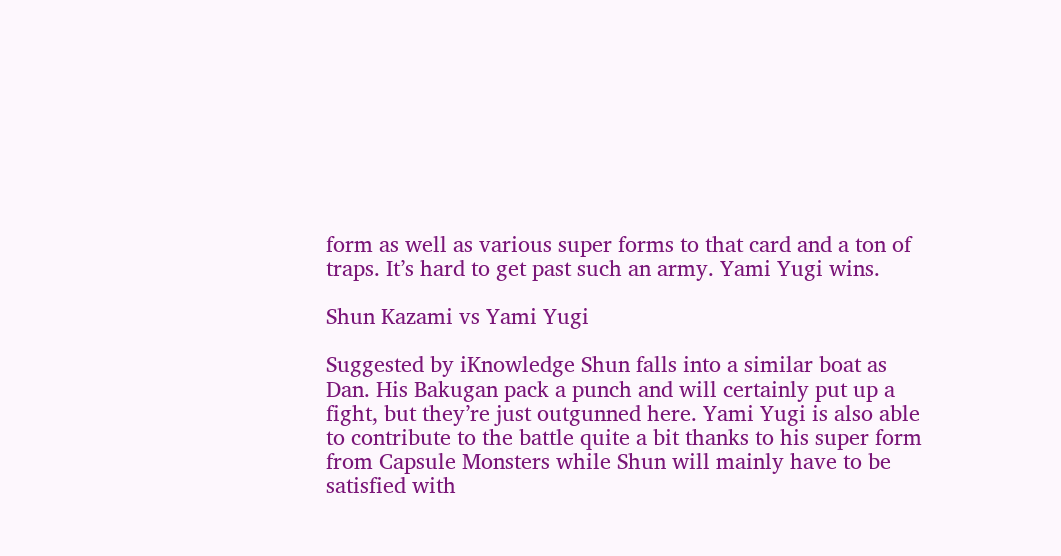form as well as various super forms to that card and a ton of traps. It’s hard to get past such an army. Yami Yugi wins.

Shun Kazami vs Yami Yugi

Suggested by iKnowledge Shun falls into a similar boat as Dan. His Bakugan pack a punch and will certainly put up a fight, but they’re just outgunned here. Yami Yugi is also able to contribute to the battle quite a bit thanks to his super form from Capsule Monsters while Shun will mainly have to be satisfied with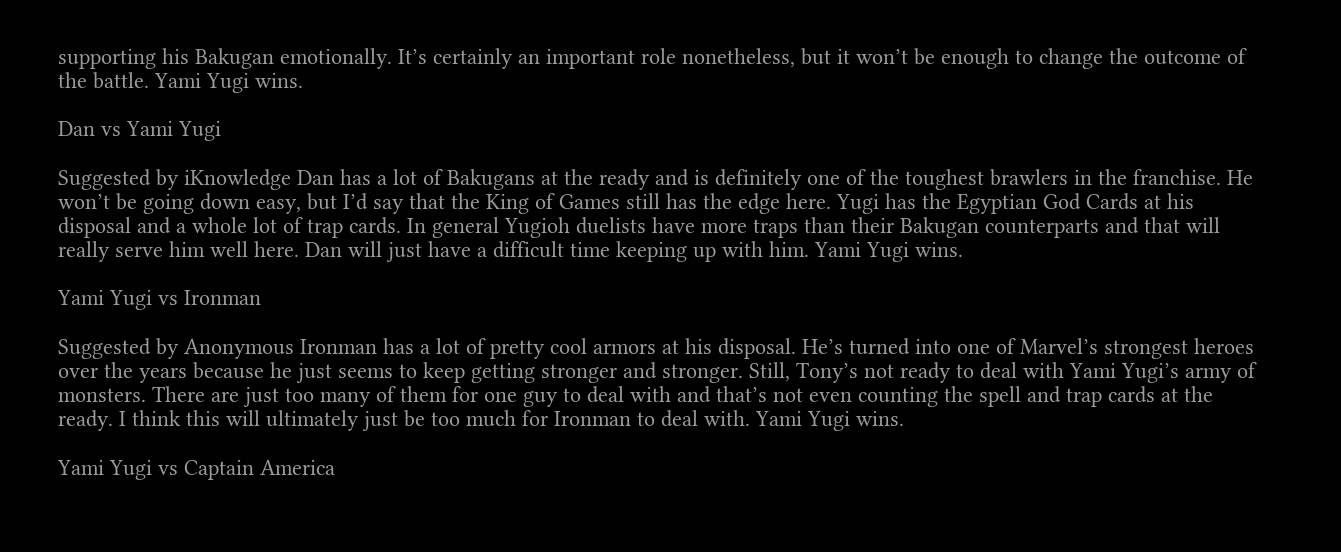supporting his Bakugan emotionally. It’s certainly an important role nonetheless, but it won’t be enough to change the outcome of the battle. Yami Yugi wins.

Dan vs Yami Yugi

Suggested by iKnowledge Dan has a lot of Bakugans at the ready and is definitely one of the toughest brawlers in the franchise. He won’t be going down easy, but I’d say that the King of Games still has the edge here. Yugi has the Egyptian God Cards at his disposal and a whole lot of trap cards. In general Yugioh duelists have more traps than their Bakugan counterparts and that will really serve him well here. Dan will just have a difficult time keeping up with him. Yami Yugi wins.

Yami Yugi vs Ironman

Suggested by Anonymous Ironman has a lot of pretty cool armors at his disposal. He’s turned into one of Marvel’s strongest heroes over the years because he just seems to keep getting stronger and stronger. Still, Tony’s not ready to deal with Yami Yugi’s army of monsters. There are just too many of them for one guy to deal with and that’s not even counting the spell and trap cards at the ready. I think this will ultimately just be too much for Ironman to deal with. Yami Yugi wins.

Yami Yugi vs Captain America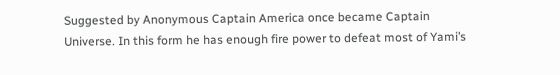Suggested by Anonymous Captain America once became Captain Universe. In this form he has enough fire power to defeat most of Yami’s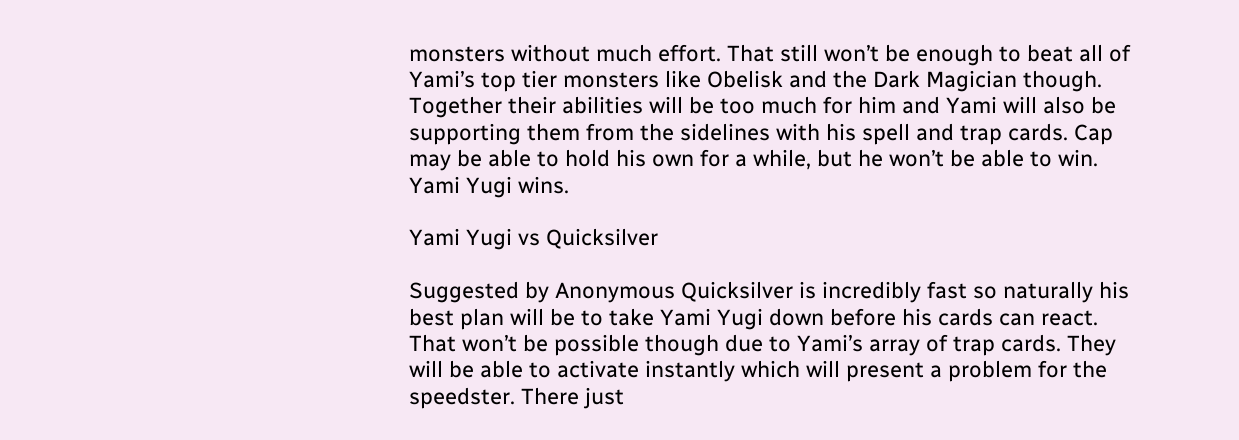monsters without much effort. That still won’t be enough to beat all of Yami’s top tier monsters like Obelisk and the Dark Magician though. Together their abilities will be too much for him and Yami will also be supporting them from the sidelines with his spell and trap cards. Cap may be able to hold his own for a while, but he won’t be able to win. Yami Yugi wins.

Yami Yugi vs Quicksilver

Suggested by Anonymous Quicksilver is incredibly fast so naturally his best plan will be to take Yami Yugi down before his cards can react. That won’t be possible though due to Yami’s array of trap cards. They will be able to activate instantly which will present a problem for the speedster. There just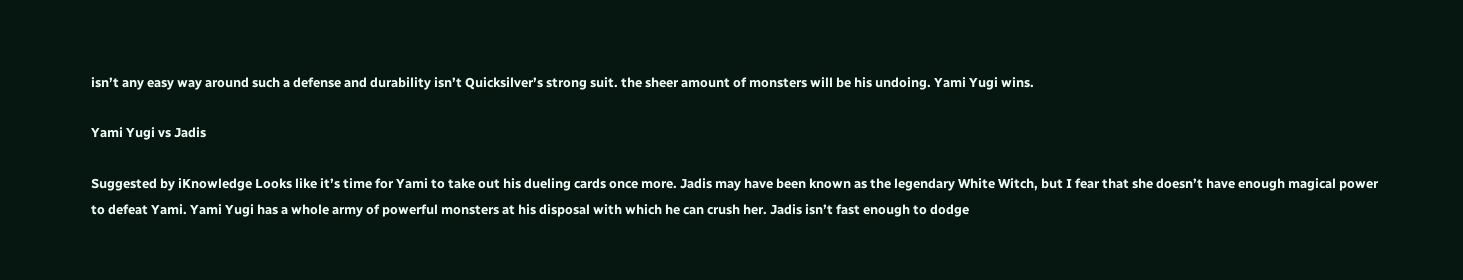isn’t any easy way around such a defense and durability isn’t Quicksilver’s strong suit. the sheer amount of monsters will be his undoing. Yami Yugi wins.

Yami Yugi vs Jadis

Suggested by iKnowledge Looks like it’s time for Yami to take out his dueling cards once more. Jadis may have been known as the legendary White Witch, but I fear that she doesn’t have enough magical power to defeat Yami. Yami Yugi has a whole army of powerful monsters at his disposal with which he can crush her. Jadis isn’t fast enough to dodge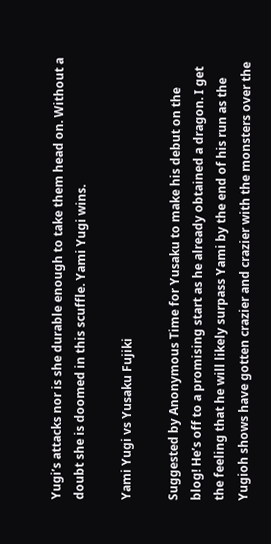Yugi’s attacks nor is she durable enough to take them head on. Without a doubt she is doomed in this scuffle. Yami Yugi wins.

Yami Yugi vs Yusaku Fujiki

Suggested by Anonymous Time for Yusaku to make his debut on the blog! He’s off to a promising start as he already obtained a dragon. I get the feeling that he will likely surpass Yami by the end of his run as the Yugioh shows have gotten crazier and crazier with the monsters over the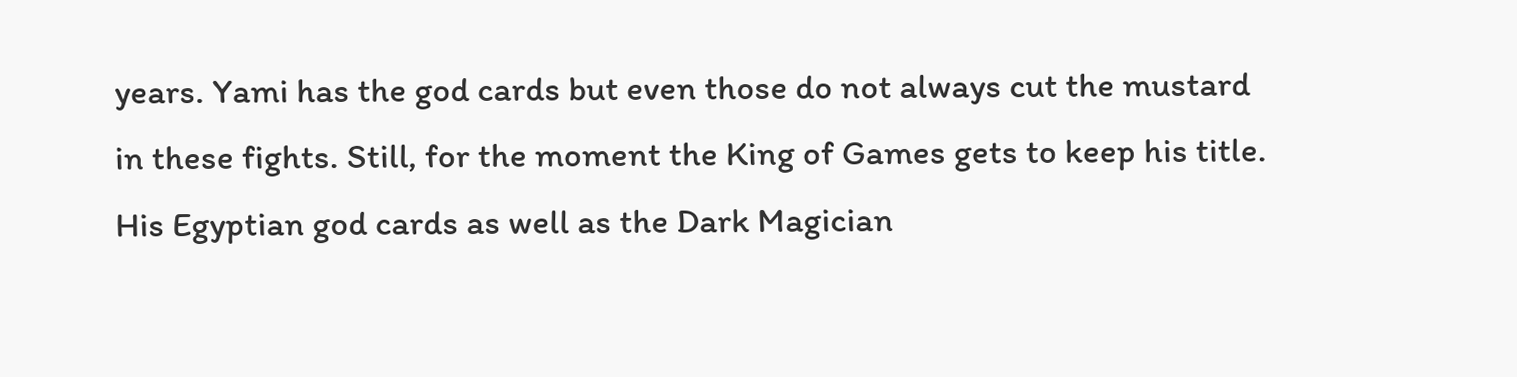years. Yami has the god cards but even those do not always cut the mustard in these fights. Still, for the moment the King of Games gets to keep his title. His Egyptian god cards as well as the Dark Magician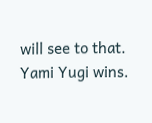will see to that. Yami Yugi wins.